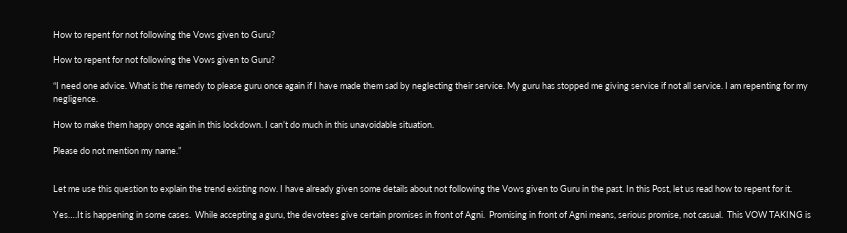How to repent for not following the Vows given to Guru?

How to repent for not following the Vows given to Guru?

“I need one advice. What is the remedy to please guru once again if I have made them sad by neglecting their service. My guru has stopped me giving service if not all service. I am repenting for my negligence.

How to make them happy once again in this lockdown. I can’t do much in this unavoidable situation.

Please do not mention my name.”


Let me use this question to explain the trend existing now. I have already given some details about not following the Vows given to Guru in the past. In this Post, let us read how to repent for it.

Yes….It is happening in some cases.  While accepting a guru, the devotees give certain promises in front of Agni.  Promising in front of Agni means, serious promise, not casual.  This VOW TAKING is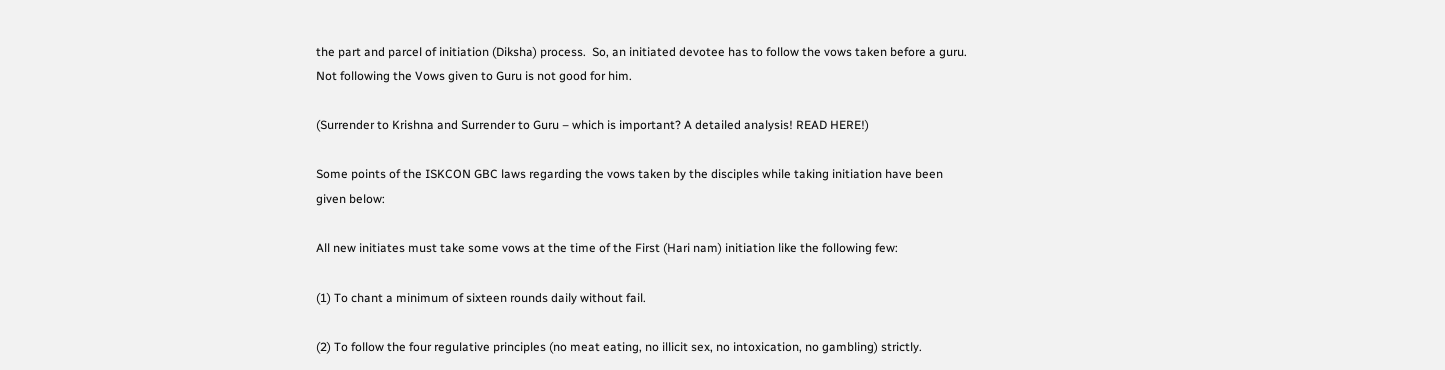the part and parcel of initiation (Diksha) process.  So, an initiated devotee has to follow the vows taken before a guru. Not following the Vows given to Guru is not good for him.

(Surrender to Krishna and Surrender to Guru – which is important? A detailed analysis! READ HERE!)

Some points of the ISKCON GBC laws regarding the vows taken by the disciples while taking initiation have been given below:

All new initiates must take some vows at the time of the First (Hari nam) initiation like the following few:

(1) To chant a minimum of sixteen rounds daily without fail.

(2) To follow the four regulative principles (no meat eating, no illicit sex, no intoxication, no gambling) strictly.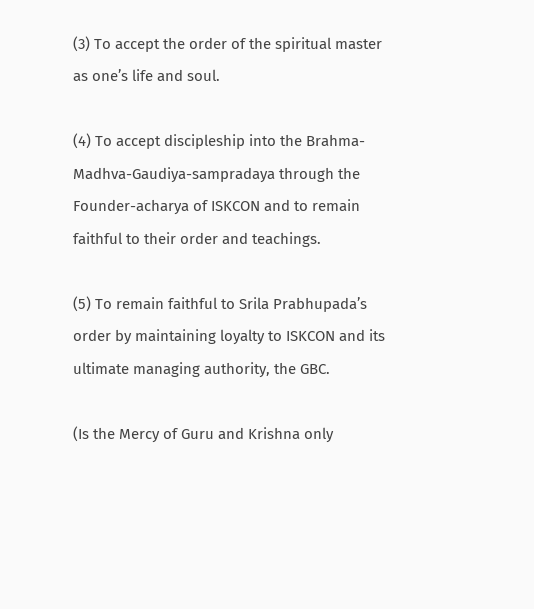(3) To accept the order of the spiritual master as one’s life and soul.

(4) To accept discipleship into the Brahma-Madhva-Gaudiya-sampradaya through the Founder-acharya of ISKCON and to remain faithful to their order and teachings.

(5) To remain faithful to Srila Prabhupada’s order by maintaining loyalty to ISKCON and its ultimate managing authority, the GBC.

(Is the Mercy of Guru and Krishna only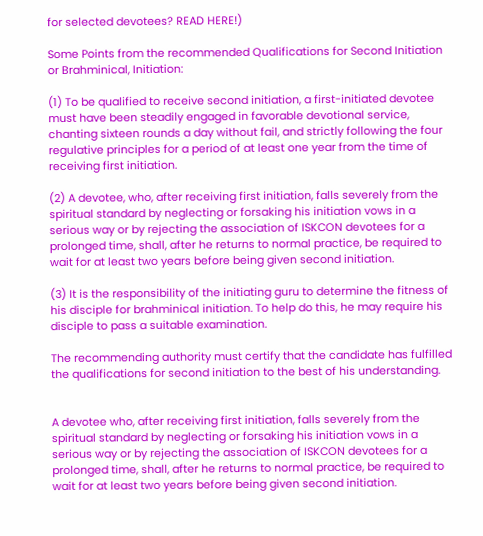for selected devotees? READ HERE!)

Some Points from the recommended Qualifications for Second Initiation or Brahminical, Initiation:

(1) To be qualified to receive second initiation, a first-initiated devotee must have been steadily engaged in favorable devotional service, chanting sixteen rounds a day without fail, and strictly following the four regulative principles for a period of at least one year from the time of receiving first initiation.

(2) A devotee, who, after receiving first initiation, falls severely from the spiritual standard by neglecting or forsaking his initiation vows in a serious way or by rejecting the association of ISKCON devotees for a prolonged time, shall, after he returns to normal practice, be required to wait for at least two years before being given second initiation.

(3) It is the responsibility of the initiating guru to determine the fitness of his disciple for brahminical initiation. To help do this, he may require his disciple to pass a suitable examination.

The recommending authority must certify that the candidate has fulfilled the qualifications for second initiation to the best of his understanding.


A devotee who, after receiving first initiation, falls severely from the spiritual standard by neglecting or forsaking his initiation vows in a serious way or by rejecting the association of ISKCON devotees for a prolonged time, shall, after he returns to normal practice, be required to wait for at least two years before being given second initiation.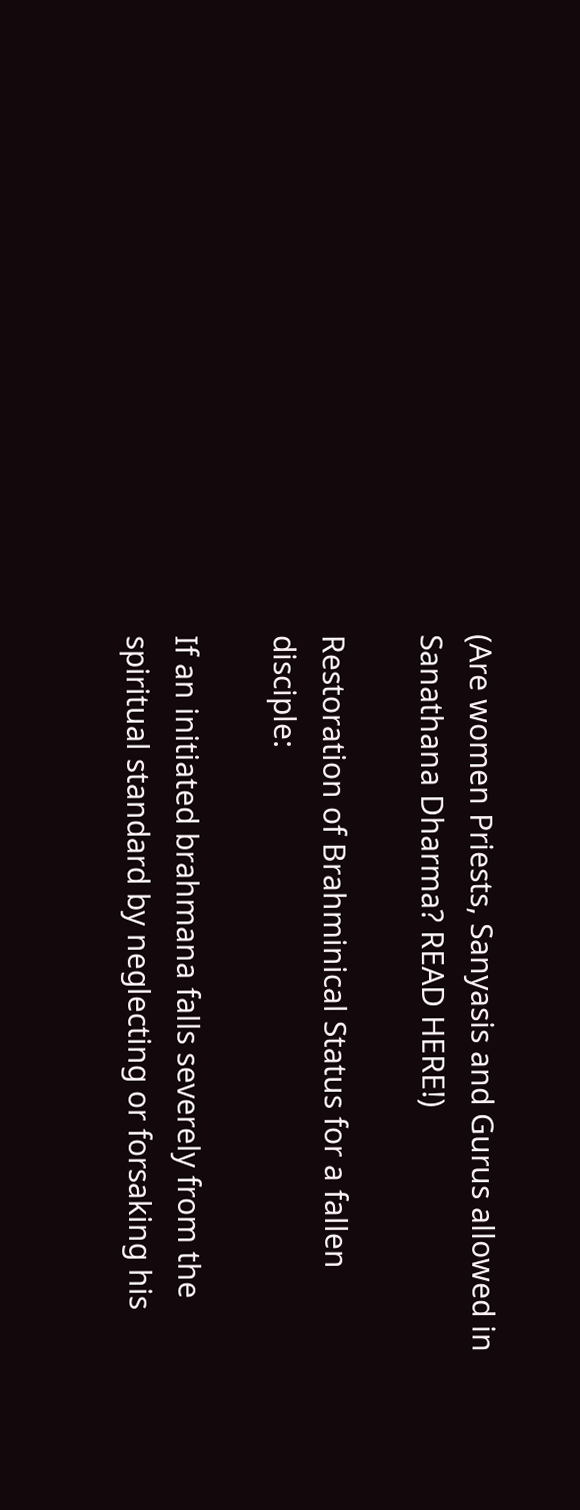(Are women Priests, Sanyasis and Gurus allowed in Sanathana Dharma? READ HERE!)

Restoration of Brahminical Status for a fallen disciple:

If an initiated brahmana falls severely from the spiritual standard by neglecting or forsaking his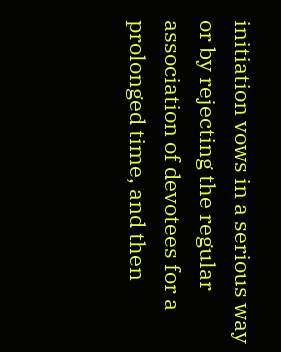initiation vows in a serious way or by rejecting the regular association of devotees for a prolonged time, and then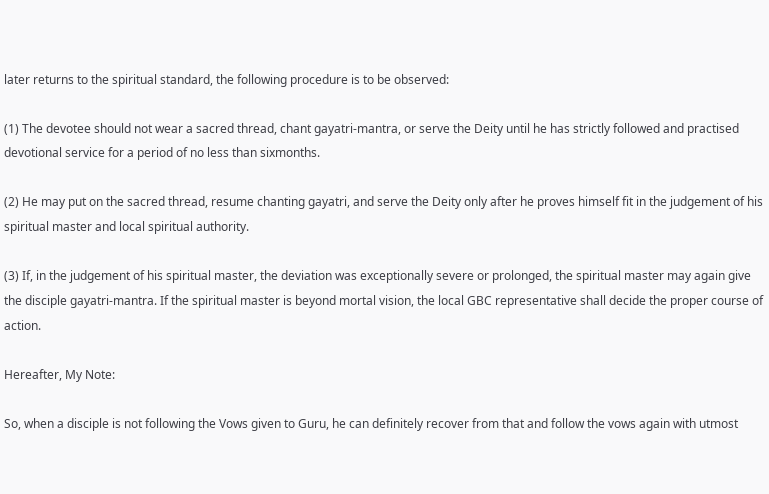later returns to the spiritual standard, the following procedure is to be observed:

(1) The devotee should not wear a sacred thread, chant gayatri-mantra, or serve the Deity until he has strictly followed and practised devotional service for a period of no less than sixmonths.

(2) He may put on the sacred thread, resume chanting gayatri, and serve the Deity only after he proves himself fit in the judgement of his spiritual master and local spiritual authority.

(3) If, in the judgement of his spiritual master, the deviation was exceptionally severe or prolonged, the spiritual master may again give the disciple gayatri-mantra. If the spiritual master is beyond mortal vision, the local GBC representative shall decide the proper course of action.

Hereafter, My Note:

So, when a disciple is not following the Vows given to Guru, he can definitely recover from that and follow the vows again with utmost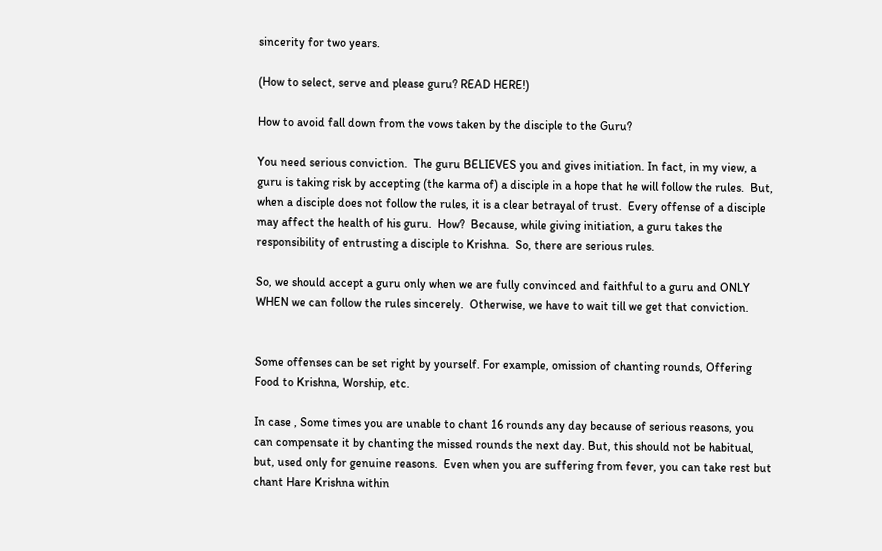sincerity for two years.

(How to select, serve and please guru? READ HERE!)

How to avoid fall down from the vows taken by the disciple to the Guru?

You need serious conviction.  The guru BELIEVES you and gives initiation. In fact, in my view, a guru is taking risk by accepting (the karma of) a disciple in a hope that he will follow the rules.  But, when a disciple does not follow the rules, it is a clear betrayal of trust.  Every offense of a disciple may affect the health of his guru.  How?  Because, while giving initiation, a guru takes the responsibility of entrusting a disciple to Krishna.  So, there are serious rules.

So, we should accept a guru only when we are fully convinced and faithful to a guru and ONLY WHEN we can follow the rules sincerely.  Otherwise, we have to wait till we get that conviction.


Some offenses can be set right by yourself. For example, omission of chanting rounds, Offering Food to Krishna, Worship, etc.

In case , Some times you are unable to chant 16 rounds any day because of serious reasons, you can compensate it by chanting the missed rounds the next day. But, this should not be habitual, but, used only for genuine reasons.  Even when you are suffering from fever, you can take rest but chant Hare Krishna within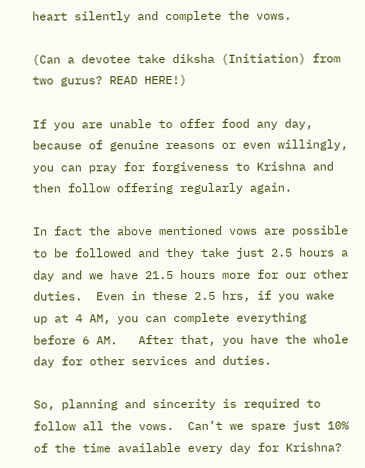heart silently and complete the vows.

(Can a devotee take diksha (Initiation) from two gurus? READ HERE!)

If you are unable to offer food any day, because of genuine reasons or even willingly, you can pray for forgiveness to Krishna and then follow offering regularly again.

In fact the above mentioned vows are possible to be followed and they take just 2.5 hours a day and we have 21.5 hours more for our other duties.  Even in these 2.5 hrs, if you wake up at 4 AM, you can complete everything before 6 AM.   After that, you have the whole day for other services and duties.

So, planning and sincerity is required to follow all the vows.  Can’t we spare just 10% of the time available every day for Krishna?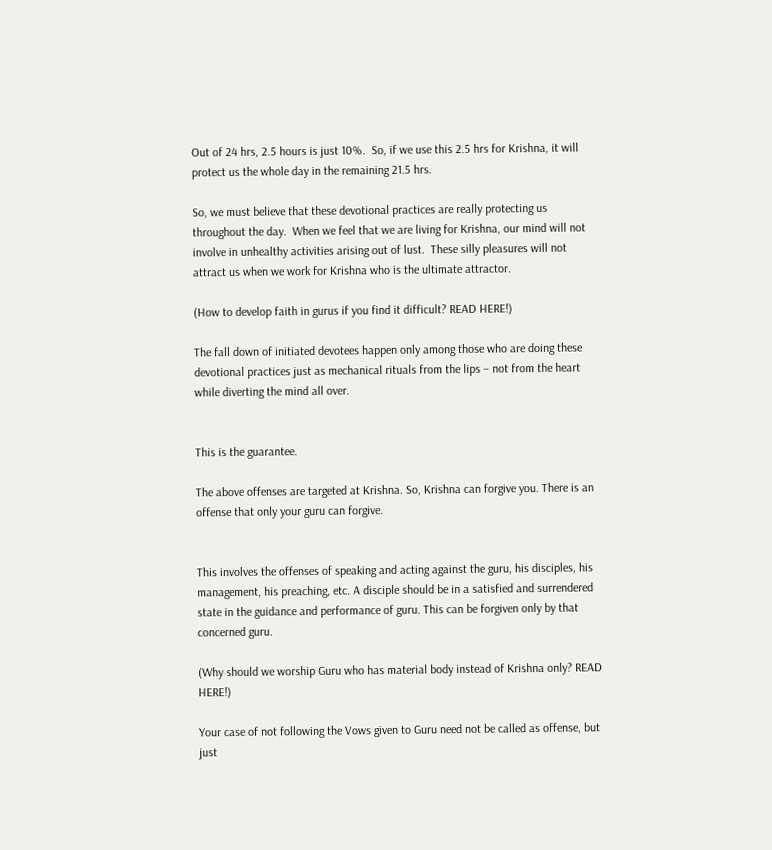Out of 24 hrs, 2.5 hours is just 10%.  So, if we use this 2.5 hrs for Krishna, it will protect us the whole day in the remaining 21.5 hrs.

So, we must believe that these devotional practices are really protecting us throughout the day.  When we feel that we are living for Krishna, our mind will not involve in unhealthy activities arising out of lust.  These silly pleasures will not attract us when we work for Krishna who is the ultimate attractor.

(How to develop faith in gurus if you find it difficult? READ HERE!)

The fall down of initiated devotees happen only among those who are doing these devotional practices just as mechanical rituals from the lips – not from the heart while diverting the mind all over.


This is the guarantee.

The above offenses are targeted at Krishna. So, Krishna can forgive you. There is an offense that only your guru can forgive.


This involves the offenses of speaking and acting against the guru, his disciples, his management, his preaching, etc. A disciple should be in a satisfied and surrendered state in the guidance and performance of guru. This can be forgiven only by that concerned guru.

(Why should we worship Guru who has material body instead of Krishna only? READ HERE!)

Your case of not following the Vows given to Guru need not be called as offense, but just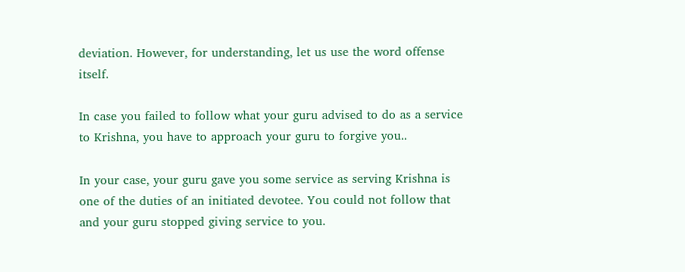deviation. However, for understanding, let us use the word offense itself.

In case you failed to follow what your guru advised to do as a service to Krishna, you have to approach your guru to forgive you..

In your case, your guru gave you some service as serving Krishna is one of the duties of an initiated devotee. You could not follow that and your guru stopped giving service to you.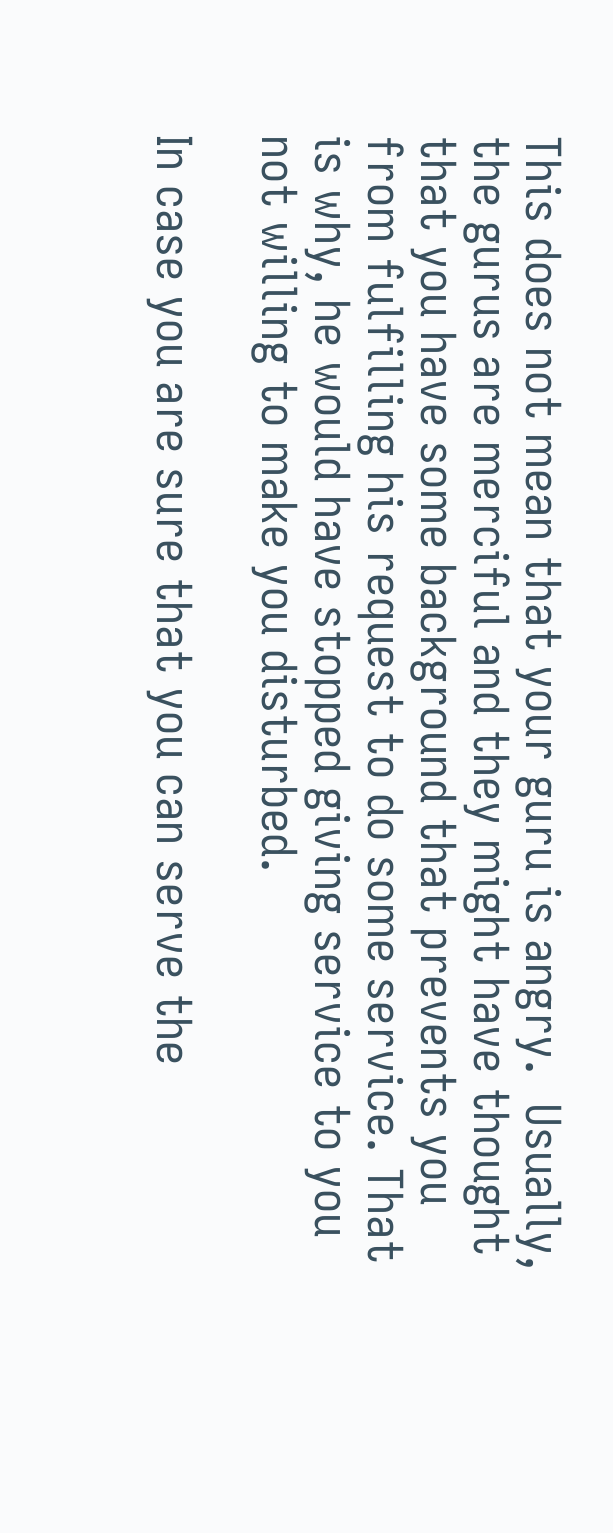This does not mean that your guru is angry.  Usually, the gurus are merciful and they might have thought that you have some background that prevents you from fulfilling his request to do some service. That is why, he would have stopped giving service to you not willing to make you disturbed.

In case you are sure that you can serve the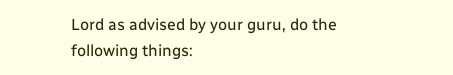Lord as advised by your guru, do the following things: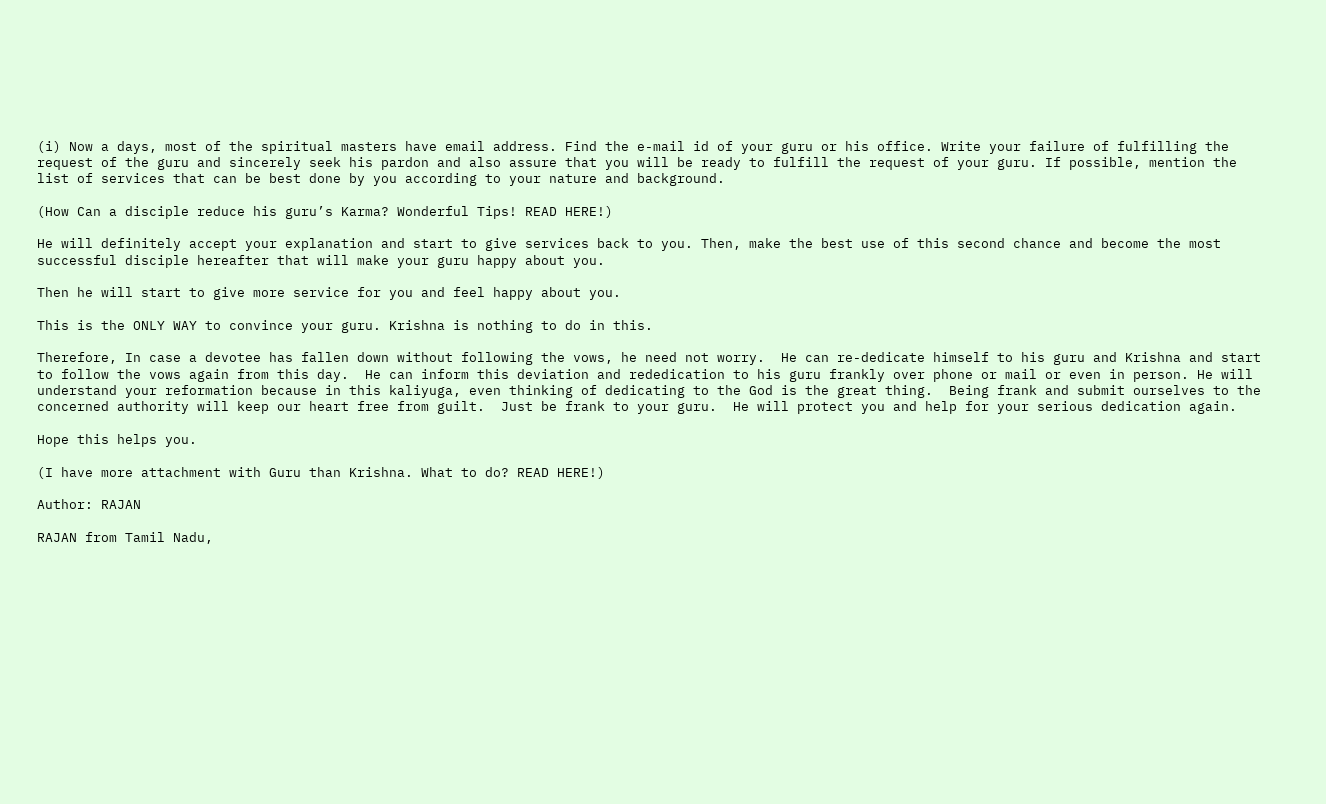(i) Now a days, most of the spiritual masters have email address. Find the e-mail id of your guru or his office. Write your failure of fulfilling the request of the guru and sincerely seek his pardon and also assure that you will be ready to fulfill the request of your guru. If possible, mention the list of services that can be best done by you according to your nature and background.

(How Can a disciple reduce his guru’s Karma? Wonderful Tips! READ HERE!)

He will definitely accept your explanation and start to give services back to you. Then, make the best use of this second chance and become the most successful disciple hereafter that will make your guru happy about you.

Then he will start to give more service for you and feel happy about you.

This is the ONLY WAY to convince your guru. Krishna is nothing to do in this.

Therefore, In case a devotee has fallen down without following the vows, he need not worry.  He can re-dedicate himself to his guru and Krishna and start to follow the vows again from this day.  He can inform this deviation and rededication to his guru frankly over phone or mail or even in person. He will understand your reformation because in this kaliyuga, even thinking of dedicating to the God is the great thing.  Being frank and submit ourselves to the concerned authority will keep our heart free from guilt.  Just be frank to your guru.  He will protect you and help for your serious dedication again.

Hope this helps you.

(I have more attachment with Guru than Krishna. What to do? READ HERE!)

Author: RAJAN

RAJAN from Tamil Nadu,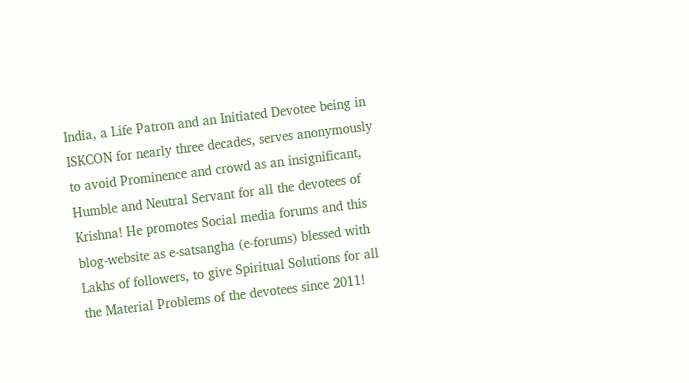India, a Life Patron and an Initiated Devotee being in ISKCON for nearly three decades, serves anonymously to avoid Prominence and crowd as an insignificant, Humble and Neutral Servant for all the devotees of Krishna! He promotes Social media forums and this blog-website as e-satsangha (e-forums) blessed with Lakhs of followers, to give Spiritual Solutions for all the Material Problems of the devotees since 2011!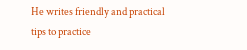He writes friendly and practical tips to practice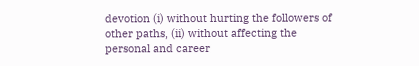devotion (i) without hurting the followers of other paths, (ii) without affecting the personal and career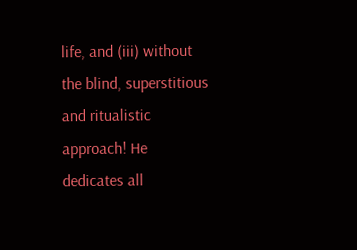life, and (iii) without the blind, superstitious and ritualistic approach! He dedicates all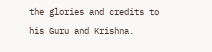the glories and credits to his Guru and Krishna.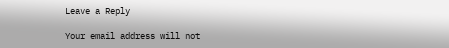Leave a Reply

Your email address will not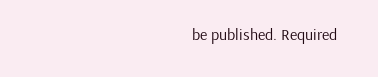be published. Required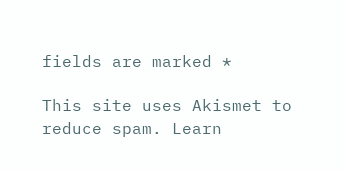fields are marked *

This site uses Akismet to reduce spam. Learn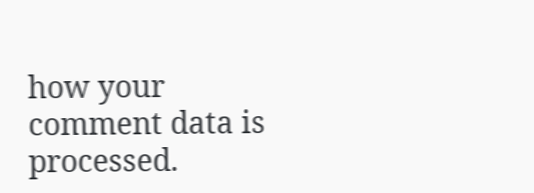how your comment data is processed.